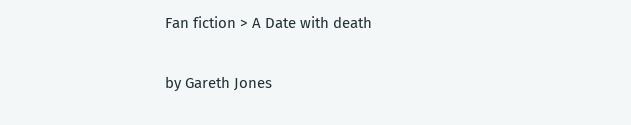Fan fiction > A Date with death

by Gareth Jones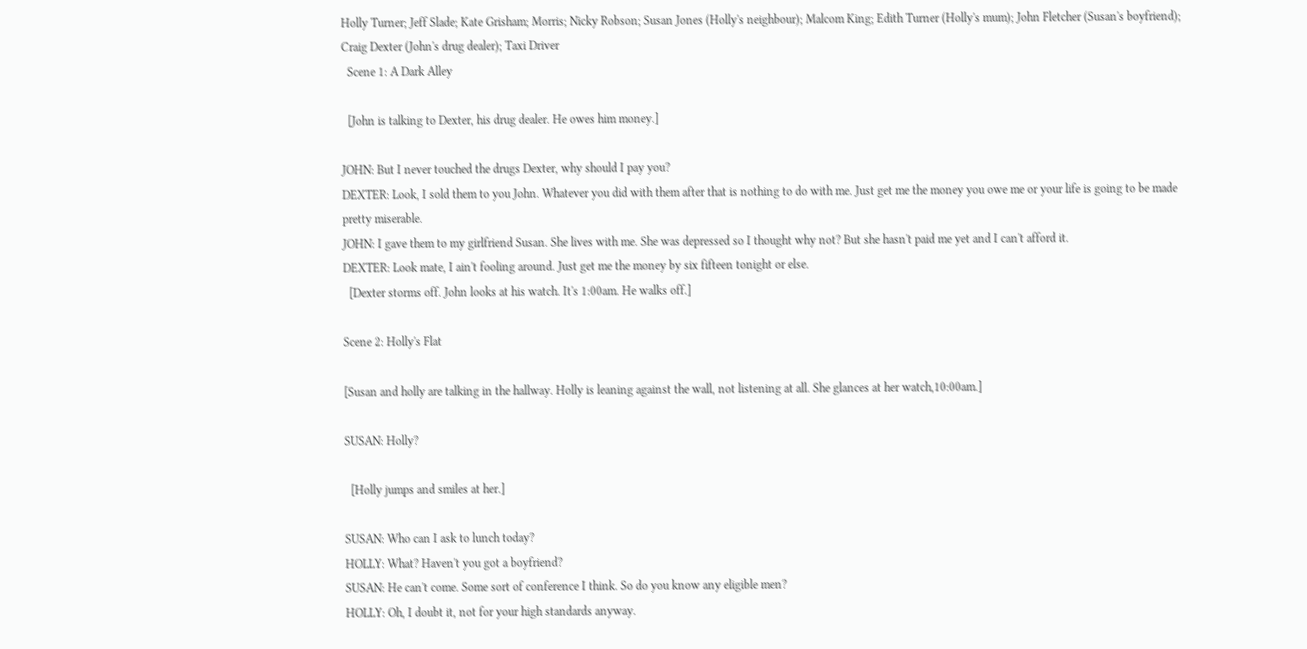Holly Turner; Jeff Slade; Kate Grisham; Morris; Nicky Robson; Susan Jones (Holly's neighbour); Malcom King; Edith Turner (Holly's mum); John Fletcher (Susan's boyfriend); Craig Dexter (John's drug dealer); Taxi Driver
  Scene 1: A Dark Alley

  [John is talking to Dexter, his drug dealer. He owes him money.]

JOHN: But I never touched the drugs Dexter, why should I pay you?
DEXTER: Look, I sold them to you John. Whatever you did with them after that is nothing to do with me. Just get me the money you owe me or your life is going to be made pretty miserable.
JOHN: I gave them to my girlfriend Susan. She lives with me. She was depressed so I thought why not? But she hasn't paid me yet and I can't afford it.
DEXTER: Look mate, I ain't fooling around. Just get me the money by six fifteen tonight or else.
  [Dexter storms off. John looks at his watch. It's 1:00am. He walks off.]

Scene 2: Holly's Flat

[Susan and holly are talking in the hallway. Holly is leaning against the wall, not listening at all. She glances at her watch,10:00am.]

SUSAN: Holly?

  [Holly jumps and smiles at her.]

SUSAN: Who can I ask to lunch today?
HOLLY: What? Haven't you got a boyfriend?
SUSAN: He can't come. Some sort of conference I think. So do you know any eligible men?
HOLLY: Oh, I doubt it, not for your high standards anyway.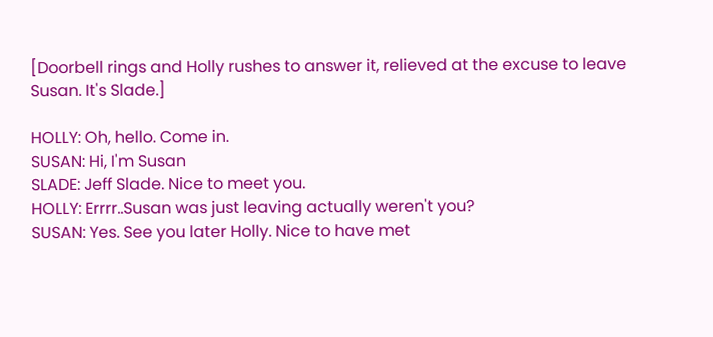[Doorbell rings and Holly rushes to answer it, relieved at the excuse to leave Susan. It's Slade.]

HOLLY: Oh, hello. Come in.
SUSAN: Hi, I'm Susan
SLADE: Jeff Slade. Nice to meet you.
HOLLY: Errrr..Susan was just leaving actually weren't you?
SUSAN: Yes. See you later Holly. Nice to have met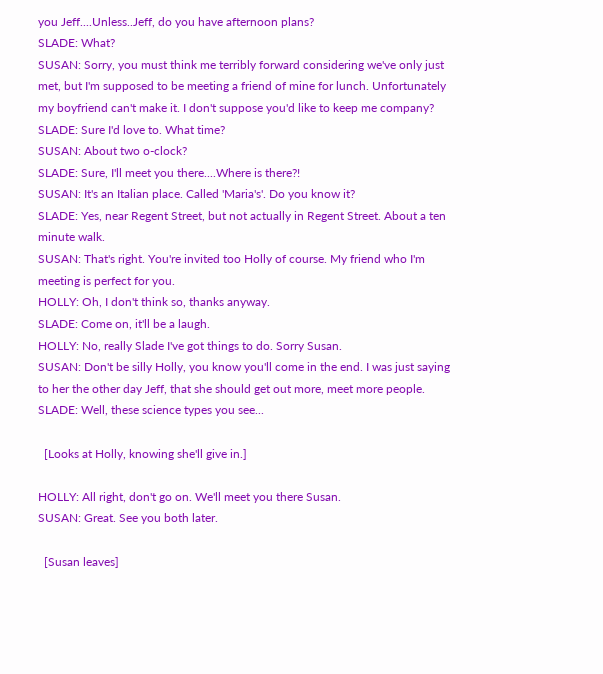you Jeff....Unless..Jeff, do you have afternoon plans?
SLADE: What?
SUSAN: Sorry, you must think me terribly forward considering we've only just met, but I'm supposed to be meeting a friend of mine for lunch. Unfortunately my boyfriend can't make it. I don't suppose you'd like to keep me company?
SLADE: Sure I'd love to. What time?
SUSAN: About two o-clock?
SLADE: Sure, I'll meet you there....Where is there?!
SUSAN: It's an Italian place. Called 'Maria's'. Do you know it?
SLADE: Yes, near Regent Street, but not actually in Regent Street. About a ten minute walk.
SUSAN: That's right. You're invited too Holly of course. My friend who I'm meeting is perfect for you.
HOLLY: Oh, I don't think so, thanks anyway.
SLADE: Come on, it'll be a laugh.
HOLLY: No, really Slade I've got things to do. Sorry Susan.
SUSAN: Don't be silly Holly, you know you'll come in the end. I was just saying to her the other day Jeff, that she should get out more, meet more people.
SLADE: Well, these science types you see...

  [Looks at Holly, knowing she'll give in.]

HOLLY: All right, don't go on. We'll meet you there Susan.
SUSAN: Great. See you both later.

  [Susan leaves]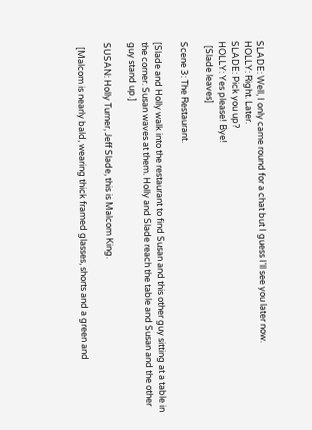SLADE: Well, I only came round for a chat but I guess I'll see you later now.
HOLLY: Right. Later.
SLADE: Pick you up?
HOLLY: Yes please! Bye!
  [Slade leaves]

Scene 3: The Restaurant.

[Slade and Holly walk into the restaurant to find Susan and this other guy sitting at a table in the corner. Susan waves at them. Holly and Slade reach the table and Susan and the other guy stand up.]

SUSAN: Holly Turner, Jeff Slade, this is Malcom King.

  [Malcom is nearly bald, wearing thick framed glasses, shorts and a green and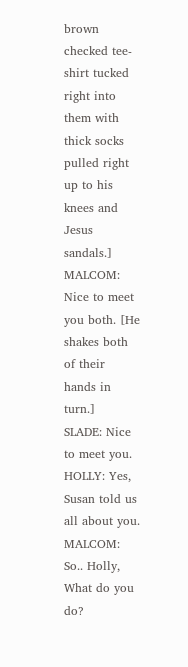brown checked tee-shirt tucked right into them with thick socks pulled right up to his knees and Jesus sandals.]
MALCOM: Nice to meet you both. [He shakes both of their hands in turn.]
SLADE: Nice to meet you.
HOLLY: Yes, Susan told us all about you.
MALCOM: So.. Holly, What do you do?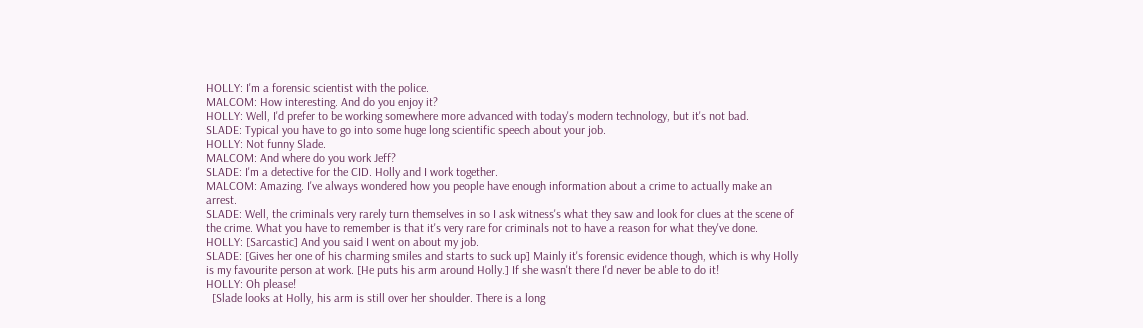HOLLY: I'm a forensic scientist with the police.
MALCOM: How interesting. And do you enjoy it?
HOLLY: Well, I'd prefer to be working somewhere more advanced with today's modern technology, but it's not bad.
SLADE: Typical you have to go into some huge long scientific speech about your job.
HOLLY: Not funny Slade.
MALCOM: And where do you work Jeff?
SLADE: I'm a detective for the CID. Holly and I work together.
MALCOM: Amazing. I've always wondered how you people have enough information about a crime to actually make an arrest.
SLADE: Well, the criminals very rarely turn themselves in so I ask witness's what they saw and look for clues at the scene of the crime. What you have to remember is that it's very rare for criminals not to have a reason for what they've done.
HOLLY: [Sarcastic] And you said I went on about my job.
SLADE: [Gives her one of his charming smiles and starts to suck up] Mainly it's forensic evidence though, which is why Holly is my favourite person at work. [He puts his arm around Holly.] If she wasn't there I'd never be able to do it!
HOLLY: Oh please!
  [Slade looks at Holly, his arm is still over her shoulder. There is a long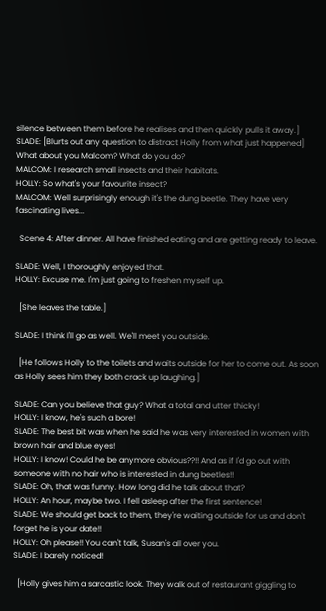silence between them before he realises and then quickly pulls it away.]
SLADE: [Blurts out any question to distract Holly from what just happened] What about you Malcom? What do you do?
MALCOM: I research small insects and their habitats.
HOLLY: So what's your favourite insect?
MALCOM: Well surprisingly enough it's the dung beetle. They have very fascinating lives...

  Scene 4: After dinner. All have finished eating and are getting ready to leave.

SLADE: Well, I thoroughly enjoyed that.
HOLLY: Excuse me. I'm just going to freshen myself up.

  [She leaves the table.]

SLADE: I think I'll go as well. We'll meet you outside.

  [He follows Holly to the toilets and waits outside for her to come out. As soon as Holly sees him they both crack up laughing.]

SLADE: Can you believe that guy? What a total and utter thicky!
HOLLY: I know, he's such a bore!
SLADE: The best bit was when he said he was very interested in women with brown hair and blue eyes!
HOLLY: I know! Could he be anymore obvious??!! And as if I'd go out with someone with no hair who is interested in dung beetles!!
SLADE: Oh, that was funny. How long did he talk about that?
HOLLY: An hour, maybe two. I fell asleep after the first sentence!
SLADE: We should get back to them, they're waiting outside for us and don't forget he is your date!!
HOLLY: Oh please!! You can't talk, Susan's all over you.
SLADE: I barely noticed!

  [Holly gives him a sarcastic look. They walk out of restaurant giggling to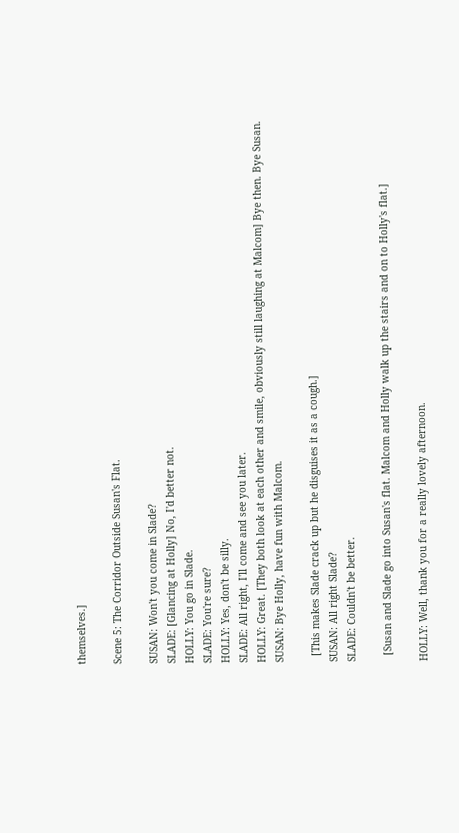themselves.]

Scene 5: The Corridor Outside Susan's Flat.

SUSAN: Won't you come in Slade?
SLADE: [Glancing at Holly] No, I'd better not.
HOLLY: You go in Slade.
SLADE: You're sure?
HOLLY: Yes, don't be silly.
SLADE: All right, I'll come and see you later.
HOLLY: Great. [They both look at each other and smile, obviously still laughing at Malcom] Bye then. Bye Susan.
SUSAN: Bye Holly, have fun with Malcom.

  [This makes Slade crack up but he disguises it as a cough.]
SUSAN: All right Slade?
SLADE: Couldn't be better.

  [Susan and Slade go into Susan's flat. Malcom and Holly walk up the stairs and on to Holly's flat.]

HOLLY: Well, thank you for a really lovely afternoon.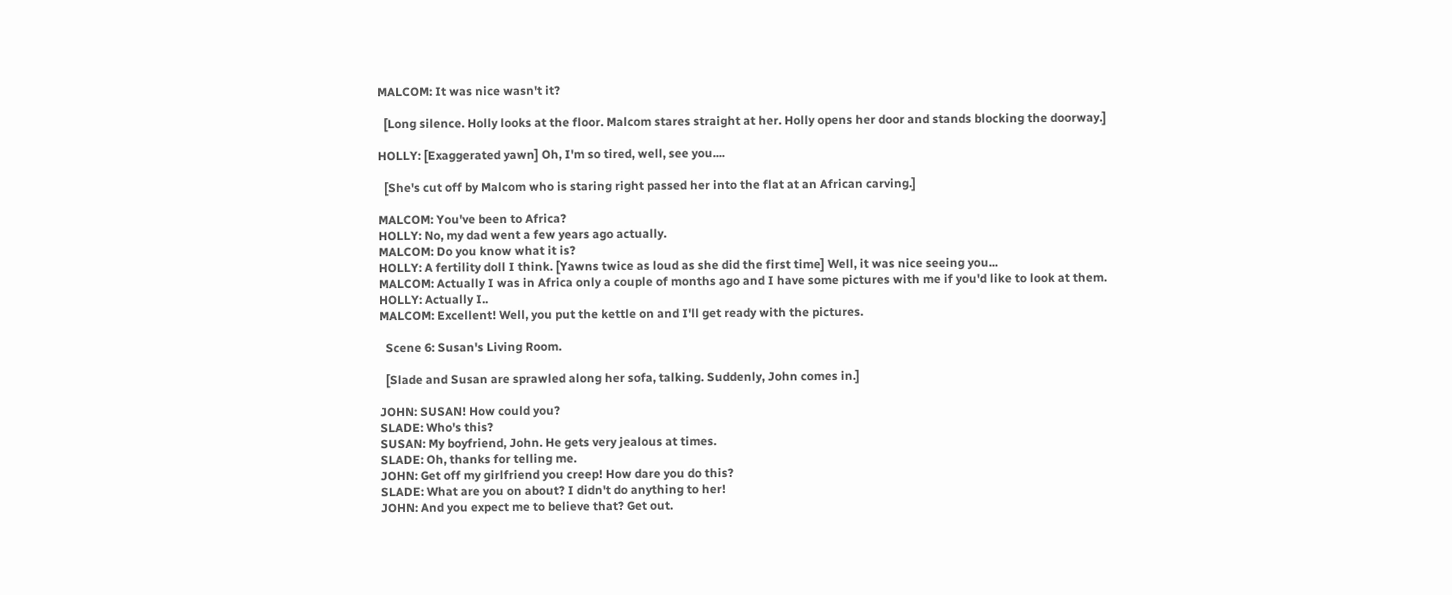MALCOM: It was nice wasn't it?

  [Long silence. Holly looks at the floor. Malcom stares straight at her. Holly opens her door and stands blocking the doorway.]

HOLLY: [Exaggerated yawn] Oh, I'm so tired, well, see you....

  [She's cut off by Malcom who is staring right passed her into the flat at an African carving.]

MALCOM: You've been to Africa?
HOLLY: No, my dad went a few years ago actually.
MALCOM: Do you know what it is?
HOLLY: A fertility doll I think. [Yawns twice as loud as she did the first time] Well, it was nice seeing you...
MALCOM: Actually I was in Africa only a couple of months ago and I have some pictures with me if you'd like to look at them.
HOLLY: Actually I..
MALCOM: Excellent! Well, you put the kettle on and I'll get ready with the pictures.

  Scene 6: Susan's Living Room.

  [Slade and Susan are sprawled along her sofa, talking. Suddenly, John comes in.]

JOHN: SUSAN! How could you?
SLADE: Who's this?
SUSAN: My boyfriend, John. He gets very jealous at times.
SLADE: Oh, thanks for telling me.
JOHN: Get off my girlfriend you creep! How dare you do this?
SLADE: What are you on about? I didn't do anything to her!
JOHN: And you expect me to believe that? Get out.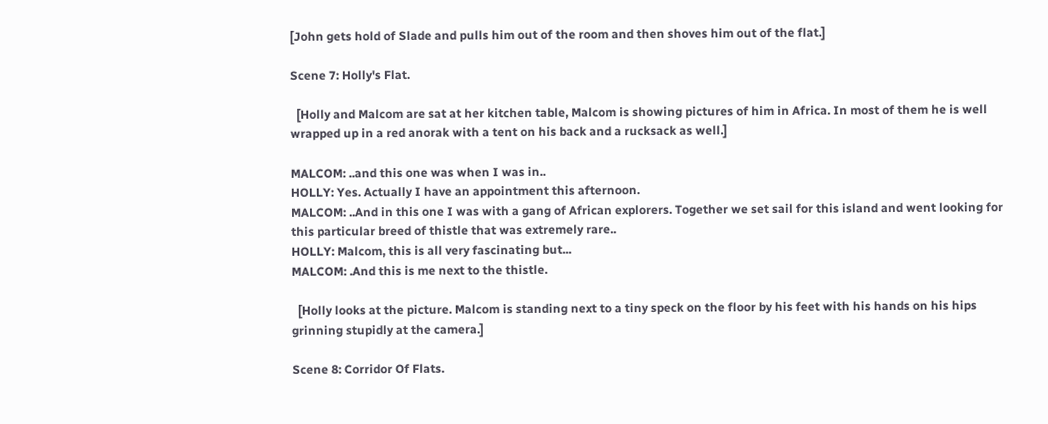[John gets hold of Slade and pulls him out of the room and then shoves him out of the flat.]

Scene 7: Holly's Flat.

  [Holly and Malcom are sat at her kitchen table, Malcom is showing pictures of him in Africa. In most of them he is well wrapped up in a red anorak with a tent on his back and a rucksack as well.]

MALCOM: ..and this one was when I was in..
HOLLY: Yes. Actually I have an appointment this afternoon.
MALCOM: ..And in this one I was with a gang of African explorers. Together we set sail for this island and went looking for this particular breed of thistle that was extremely rare..
HOLLY: Malcom, this is all very fascinating but...
MALCOM: .And this is me next to the thistle.

  [Holly looks at the picture. Malcom is standing next to a tiny speck on the floor by his feet with his hands on his hips grinning stupidly at the camera.]

Scene 8: Corridor Of Flats.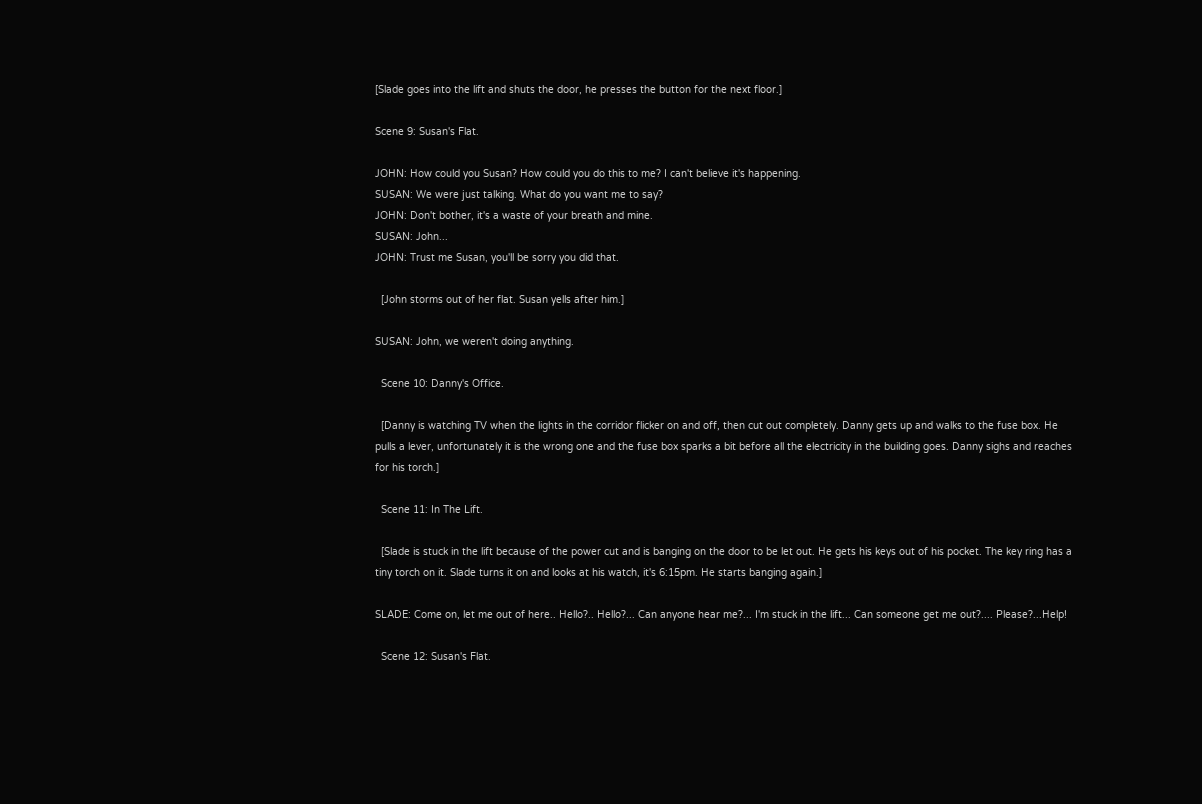[Slade goes into the lift and shuts the door, he presses the button for the next floor.]

Scene 9: Susan's Flat.

JOHN: How could you Susan? How could you do this to me? I can't believe it's happening.
SUSAN: We were just talking. What do you want me to say?
JOHN: Don't bother, it's a waste of your breath and mine.
SUSAN: John...
JOHN: Trust me Susan, you'll be sorry you did that.

  [John storms out of her flat. Susan yells after him.]

SUSAN: John, we weren't doing anything.

  Scene 10: Danny's Office.

  [Danny is watching TV when the lights in the corridor flicker on and off, then cut out completely. Danny gets up and walks to the fuse box. He pulls a lever, unfortunately it is the wrong one and the fuse box sparks a bit before all the electricity in the building goes. Danny sighs and reaches for his torch.]

  Scene 11: In The Lift.

  [Slade is stuck in the lift because of the power cut and is banging on the door to be let out. He gets his keys out of his pocket. The key ring has a tiny torch on it. Slade turns it on and looks at his watch, it's 6:15pm. He starts banging again.]

SLADE: Come on, let me out of here.. Hello?.. Hello?... Can anyone hear me?... I'm stuck in the lift... Can someone get me out?.... Please?...Help!

  Scene 12: Susan's Flat.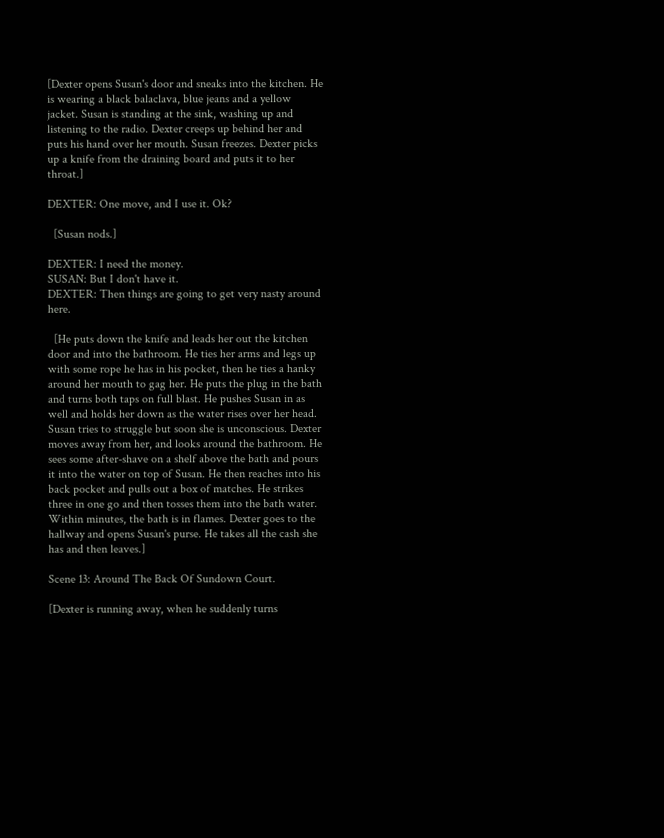[Dexter opens Susan's door and sneaks into the kitchen. He is wearing a black balaclava, blue jeans and a yellow jacket. Susan is standing at the sink, washing up and listening to the radio. Dexter creeps up behind her and puts his hand over her mouth. Susan freezes. Dexter picks up a knife from the draining board and puts it to her throat.]

DEXTER: One move, and I use it. Ok?

  [Susan nods.]

DEXTER: I need the money.
SUSAN: But I don't have it.
DEXTER: Then things are going to get very nasty around here.

  [He puts down the knife and leads her out the kitchen door and into the bathroom. He ties her arms and legs up with some rope he has in his pocket, then he ties a hanky around her mouth to gag her. He puts the plug in the bath and turns both taps on full blast. He pushes Susan in as well and holds her down as the water rises over her head. Susan tries to struggle but soon she is unconscious. Dexter moves away from her, and looks around the bathroom. He sees some after-shave on a shelf above the bath and pours it into the water on top of Susan. He then reaches into his back pocket and pulls out a box of matches. He strikes three in one go and then tosses them into the bath water. Within minutes, the bath is in flames. Dexter goes to the hallway and opens Susan's purse. He takes all the cash she has and then leaves.]

Scene 13: Around The Back Of Sundown Court.

[Dexter is running away, when he suddenly turns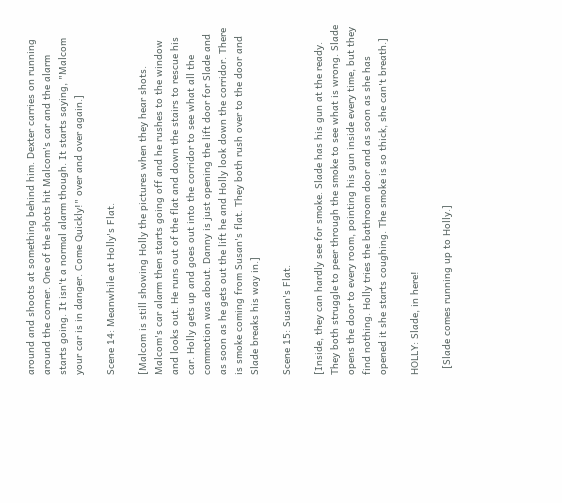around and shoots at something behind him. Dexter carries on running around the corner. One of the shots hit Malcom's car and the alarm starts going. It isn't a normal alarm though. It starts saying, "Malcom your car is in danger. Come Quickly!" over and over again.]

Scene 14: Meanwhile at Holly's Flat.

[Malcom is still showing Holly the pictures when they hear shots. Malcom's car alarm then starts going off and he rushes to the window and looks out. He runs out of the flat and down the stairs to rescue his car. Holly gets up and goes out into the corridor to see what all the commotion was about. Danny is just opening the lift door for Slade and as soon as he gets out the lift he and Holly look down the corridor. There is smoke coming from Susan's flat. They both rush over to the door and Slade breaks his way in.]

Scene 15: Susan's Flat.

[Inside, they can hardly see for smoke. Slade has his gun at the ready. They both struggle to peer through the smoke to see what is wrong. Slade opens the door to every room, pointing his gun inside every time, but they find nothing. Holly tries the bathroom door and as soon as she has opened it she starts coughing. The smoke is so thick, she can't breath.]

HOLLY: Slade, in here!

  [Slade comes running up to Holly.]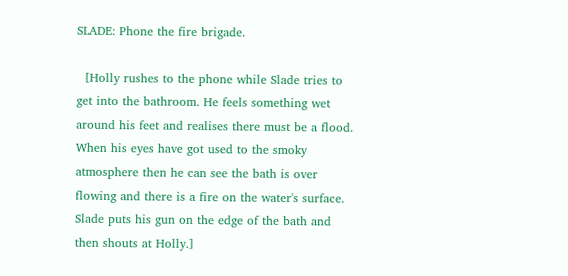SLADE: Phone the fire brigade.

  [Holly rushes to the phone while Slade tries to get into the bathroom. He feels something wet around his feet and realises there must be a flood. When his eyes have got used to the smoky atmosphere then he can see the bath is over flowing and there is a fire on the water's surface. Slade puts his gun on the edge of the bath and then shouts at Holly.]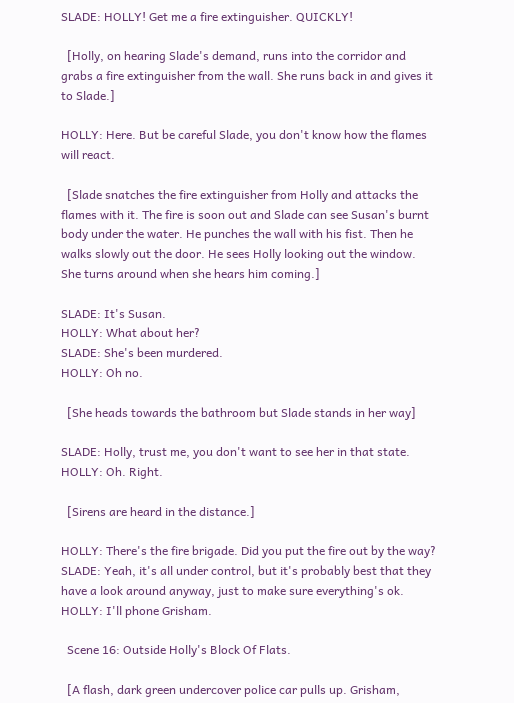SLADE: HOLLY! Get me a fire extinguisher. QUICKLY!

  [Holly, on hearing Slade's demand, runs into the corridor and grabs a fire extinguisher from the wall. She runs back in and gives it to Slade.]

HOLLY: Here. But be careful Slade, you don't know how the flames will react.

  [Slade snatches the fire extinguisher from Holly and attacks the flames with it. The fire is soon out and Slade can see Susan's burnt body under the water. He punches the wall with his fist. Then he walks slowly out the door. He sees Holly looking out the window. She turns around when she hears him coming.]

SLADE: It's Susan.
HOLLY: What about her?
SLADE: She's been murdered.
HOLLY: Oh no.

  [She heads towards the bathroom but Slade stands in her way]

SLADE: Holly, trust me, you don't want to see her in that state.
HOLLY: Oh. Right.

  [Sirens are heard in the distance.]

HOLLY: There's the fire brigade. Did you put the fire out by the way?
SLADE: Yeah, it's all under control, but it's probably best that they have a look around anyway, just to make sure everything's ok.
HOLLY: I'll phone Grisham.

  Scene 16: Outside Holly's Block Of Flats.

  [A flash, dark green undercover police car pulls up. Grisham,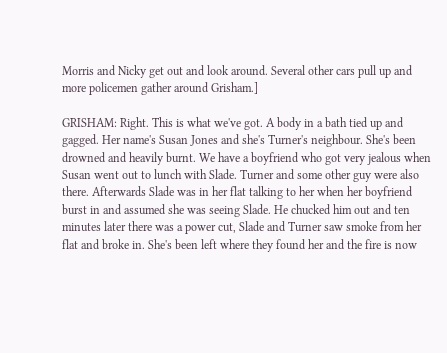Morris and Nicky get out and look around. Several other cars pull up and more policemen gather around Grisham.]

GRISHAM: Right. This is what we've got. A body in a bath tied up and gagged. Her name's Susan Jones and she's Turner's neighbour. She's been drowned and heavily burnt. We have a boyfriend who got very jealous when Susan went out to lunch with Slade. Turner and some other guy were also there. Afterwards Slade was in her flat talking to her when her boyfriend burst in and assumed she was seeing Slade. He chucked him out and ten minutes later there was a power cut, Slade and Turner saw smoke from her flat and broke in. She's been left where they found her and the fire is now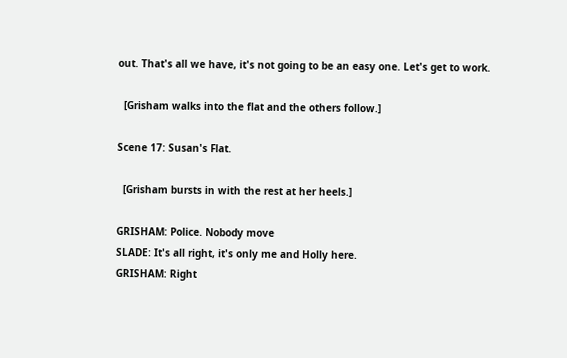out. That's all we have, it's not going to be an easy one. Let's get to work.

  [Grisham walks into the flat and the others follow.]

Scene 17: Susan's Flat.

  [Grisham bursts in with the rest at her heels.]

GRISHAM: Police. Nobody move
SLADE: It's all right, it's only me and Holly here.
GRISHAM: Right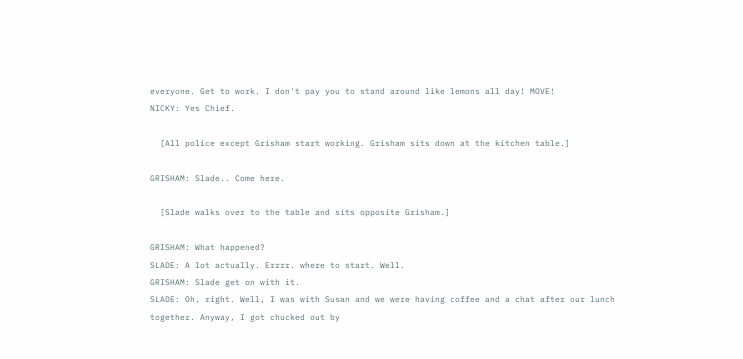everyone. Get to work. I don't pay you to stand around like lemons all day! MOVE!
NICKY: Yes Chief.

  [All police except Grisham start working. Grisham sits down at the kitchen table.]

GRISHAM: Slade.. Come here.

  [Slade walks over to the table and sits opposite Grisham.]

GRISHAM: What happened?
SLADE: A lot actually. Errrr. where to start. Well.
GRISHAM: Slade get on with it.
SLADE: Oh, right. Well, I was with Susan and we were having coffee and a chat after our lunch together. Anyway, I got chucked out by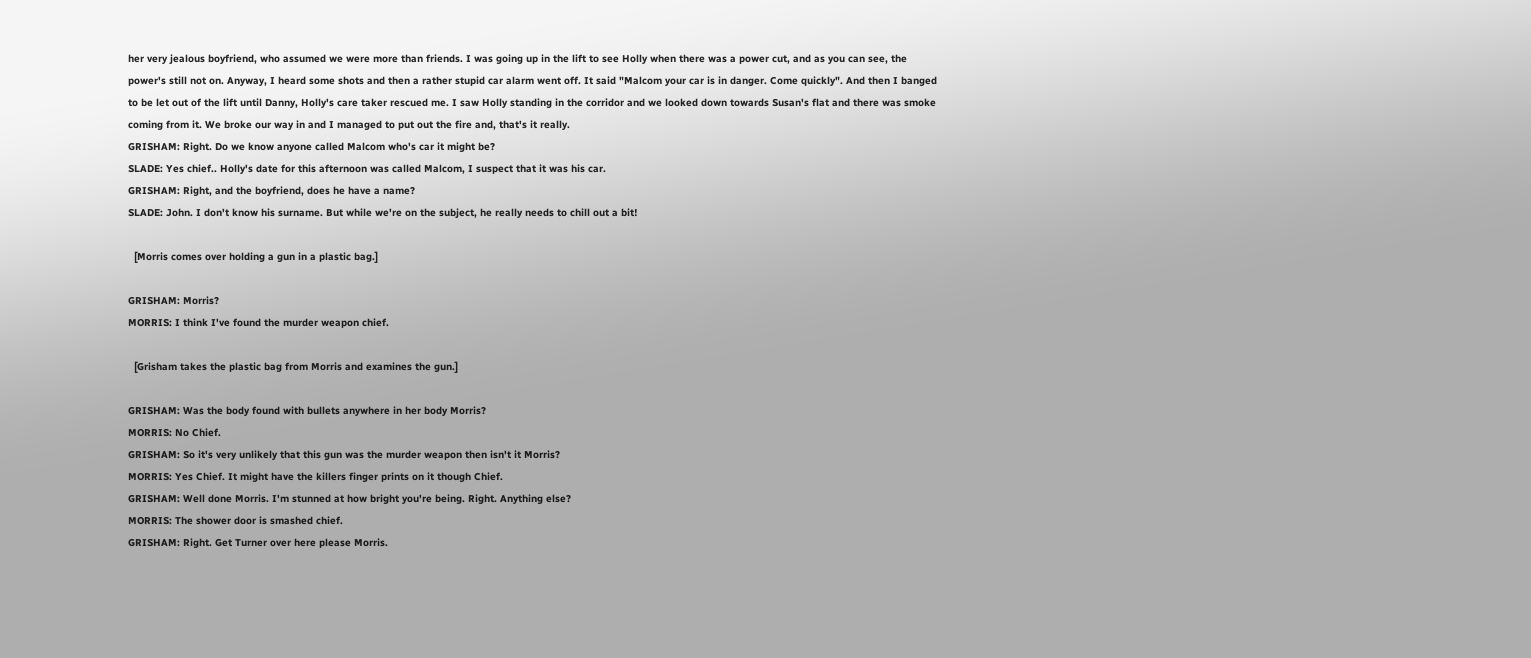her very jealous boyfriend, who assumed we were more than friends. I was going up in the lift to see Holly when there was a power cut, and as you can see, the power's still not on. Anyway, I heard some shots and then a rather stupid car alarm went off. It said "Malcom your car is in danger. Come quickly". And then I banged to be let out of the lift until Danny, Holly's care taker rescued me. I saw Holly standing in the corridor and we looked down towards Susan's flat and there was smoke coming from it. We broke our way in and I managed to put out the fire and, that's it really.
GRISHAM: Right. Do we know anyone called Malcom who's car it might be?
SLADE: Yes chief.. Holly's date for this afternoon was called Malcom, I suspect that it was his car.
GRISHAM: Right, and the boyfriend, does he have a name?
SLADE: John. I don't know his surname. But while we're on the subject, he really needs to chill out a bit!

  [Morris comes over holding a gun in a plastic bag.]

GRISHAM: Morris?
MORRIS: I think I've found the murder weapon chief.

  [Grisham takes the plastic bag from Morris and examines the gun.]

GRISHAM: Was the body found with bullets anywhere in her body Morris?
MORRIS: No Chief.
GRISHAM: So it's very unlikely that this gun was the murder weapon then isn't it Morris?
MORRIS: Yes Chief. It might have the killers finger prints on it though Chief.
GRISHAM: Well done Morris. I'm stunned at how bright you're being. Right. Anything else?
MORRIS: The shower door is smashed chief.
GRISHAM: Right. Get Turner over here please Morris.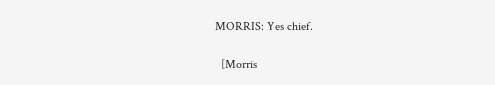MORRIS: Yes chief.

  [Morris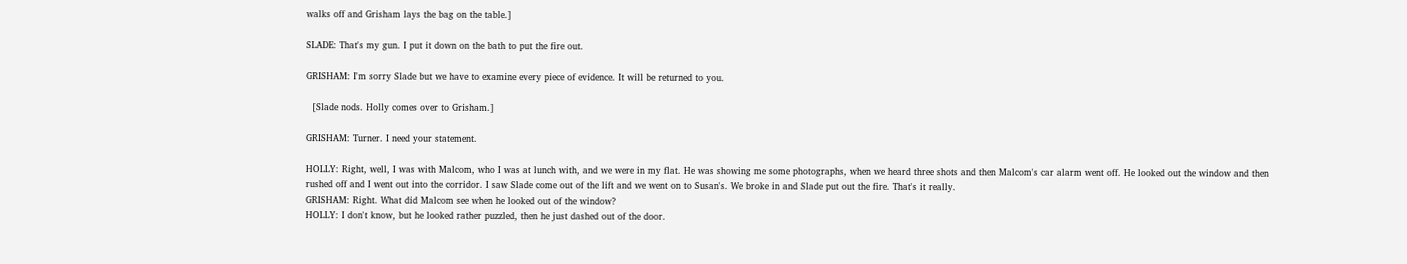walks off and Grisham lays the bag on the table.]

SLADE: That's my gun. I put it down on the bath to put the fire out.

GRISHAM: I'm sorry Slade but we have to examine every piece of evidence. It will be returned to you.

  [Slade nods. Holly comes over to Grisham.]

GRISHAM: Turner. I need your statement.

HOLLY: Right, well, I was with Malcom, who I was at lunch with, and we were in my flat. He was showing me some photographs, when we heard three shots and then Malcom's car alarm went off. He looked out the window and then rushed off and I went out into the corridor. I saw Slade come out of the lift and we went on to Susan's. We broke in and Slade put out the fire. That's it really.
GRISHAM: Right. What did Malcom see when he looked out of the window?
HOLLY: I don't know, but he looked rather puzzled, then he just dashed out of the door.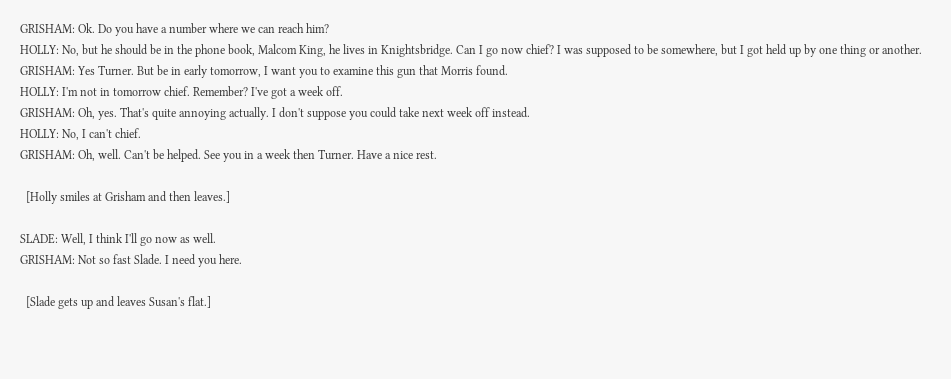GRISHAM: Ok. Do you have a number where we can reach him?
HOLLY: No, but he should be in the phone book, Malcom King, he lives in Knightsbridge. Can I go now chief? I was supposed to be somewhere, but I got held up by one thing or another.
GRISHAM: Yes Turner. But be in early tomorrow, I want you to examine this gun that Morris found.
HOLLY: I'm not in tomorrow chief. Remember? I've got a week off.
GRISHAM: Oh, yes. That's quite annoying actually. I don't suppose you could take next week off instead.
HOLLY: No, I can't chief.
GRISHAM: Oh, well. Can't be helped. See you in a week then Turner. Have a nice rest.

  [Holly smiles at Grisham and then leaves.]

SLADE: Well, I think I'll go now as well.
GRISHAM: Not so fast Slade. I need you here.

  [Slade gets up and leaves Susan's flat.]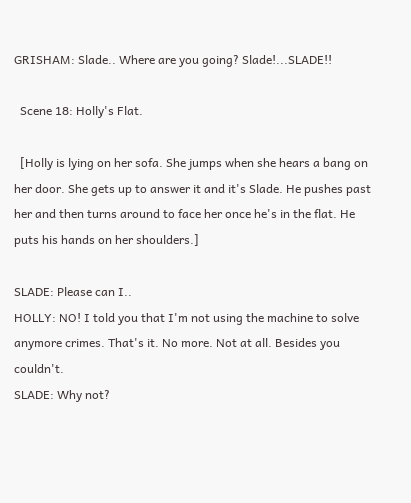GRISHAM: Slade.. Where are you going? Slade!...SLADE!!

  Scene 18: Holly's Flat.

  [Holly is lying on her sofa. She jumps when she hears a bang on her door. She gets up to answer it and it's Slade. He pushes past her and then turns around to face her once he's in the flat. He puts his hands on her shoulders.]

SLADE: Please can I..
HOLLY: NO! I told you that I'm not using the machine to solve anymore crimes. That's it. No more. Not at all. Besides you couldn't.
SLADE: Why not?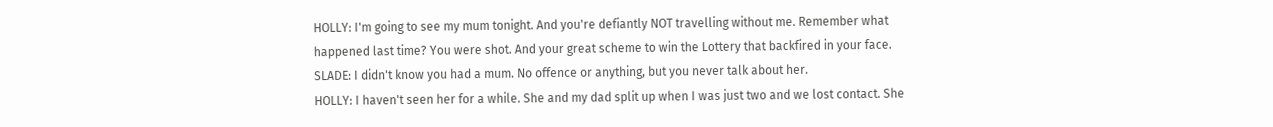HOLLY: I'm going to see my mum tonight. And you're defiantly NOT travelling without me. Remember what happened last time? You were shot. And your great scheme to win the Lottery that backfired in your face.
SLADE: I didn't know you had a mum. No offence or anything, but you never talk about her.
HOLLY: I haven't seen her for a while. She and my dad split up when I was just two and we lost contact. She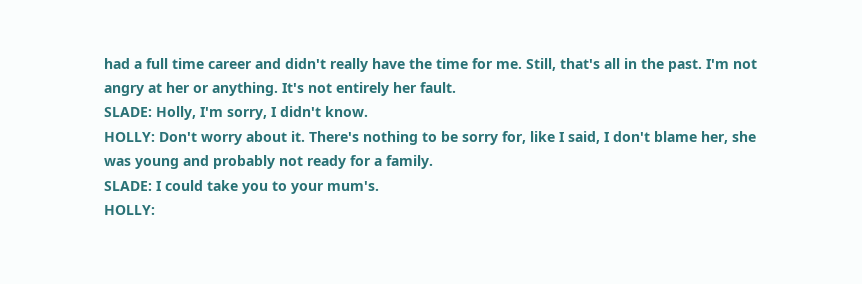had a full time career and didn't really have the time for me. Still, that's all in the past. I'm not angry at her or anything. It's not entirely her fault.
SLADE: Holly, I'm sorry, I didn't know.
HOLLY: Don't worry about it. There's nothing to be sorry for, like I said, I don't blame her, she was young and probably not ready for a family.
SLADE: I could take you to your mum's.
HOLLY: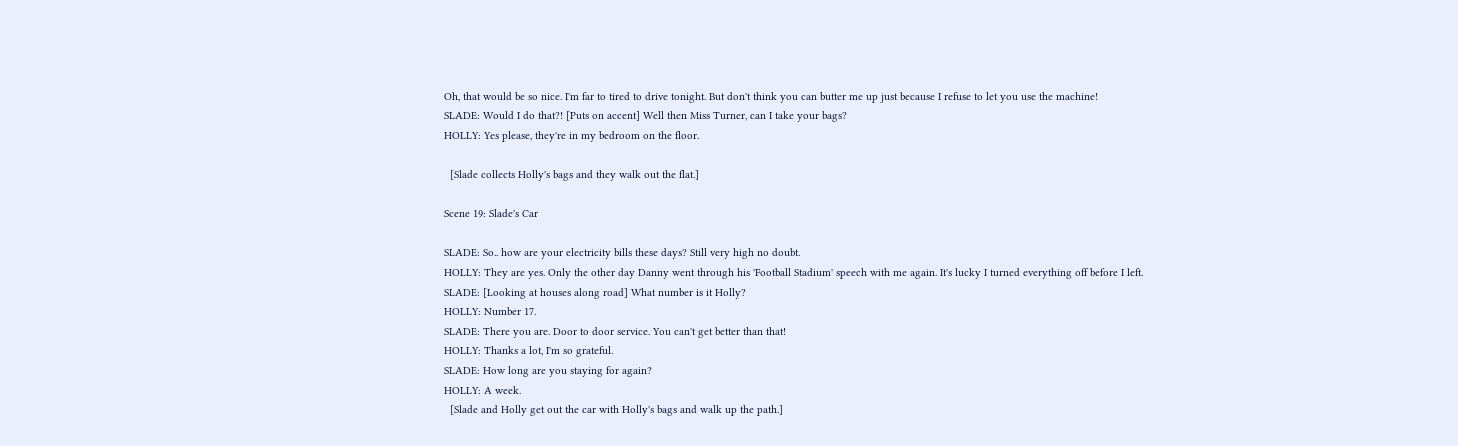Oh, that would be so nice. I'm far to tired to drive tonight. But don't think you can butter me up just because I refuse to let you use the machine!
SLADE: Would I do that?! [Puts on accent] Well then Miss Turner, can I take your bags?
HOLLY: Yes please, they're in my bedroom on the floor.

  [Slade collects Holly's bags and they walk out the flat.]

Scene 19: Slade's Car

SLADE: So.. how are your electricity bills these days? Still very high no doubt.
HOLLY: They are yes. Only the other day Danny went through his 'Football Stadium' speech with me again. It's lucky I turned everything off before I left.
SLADE: [Looking at houses along road] What number is it Holly?
HOLLY: Number 17.
SLADE: There you are. Door to door service. You can't get better than that!
HOLLY: Thanks a lot, I'm so grateful.
SLADE: How long are you staying for again?
HOLLY: A week.
  [Slade and Holly get out the car with Holly's bags and walk up the path.]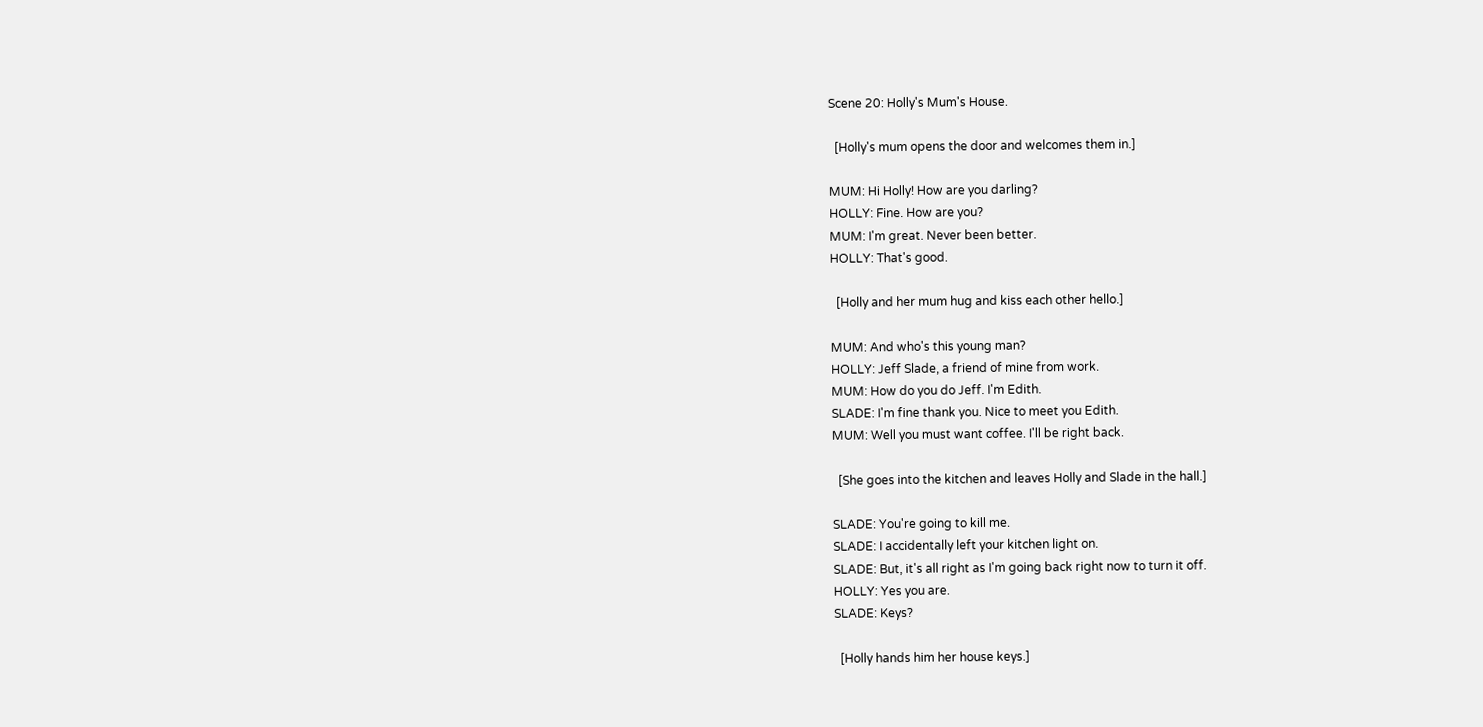Scene 20: Holly's Mum's House.

  [Holly's mum opens the door and welcomes them in.]

MUM: Hi Holly! How are you darling?
HOLLY: Fine. How are you?
MUM: I'm great. Never been better.
HOLLY: That's good.

  [Holly and her mum hug and kiss each other hello.]

MUM: And who's this young man?
HOLLY: Jeff Slade, a friend of mine from work.
MUM: How do you do Jeff. I'm Edith.
SLADE: I'm fine thank you. Nice to meet you Edith.
MUM: Well you must want coffee. I'll be right back.

  [She goes into the kitchen and leaves Holly and Slade in the hall.]

SLADE: You're going to kill me.
SLADE: I accidentally left your kitchen light on.
SLADE: But, it's all right as I'm going back right now to turn it off.
HOLLY: Yes you are.
SLADE: Keys?

  [Holly hands him her house keys.]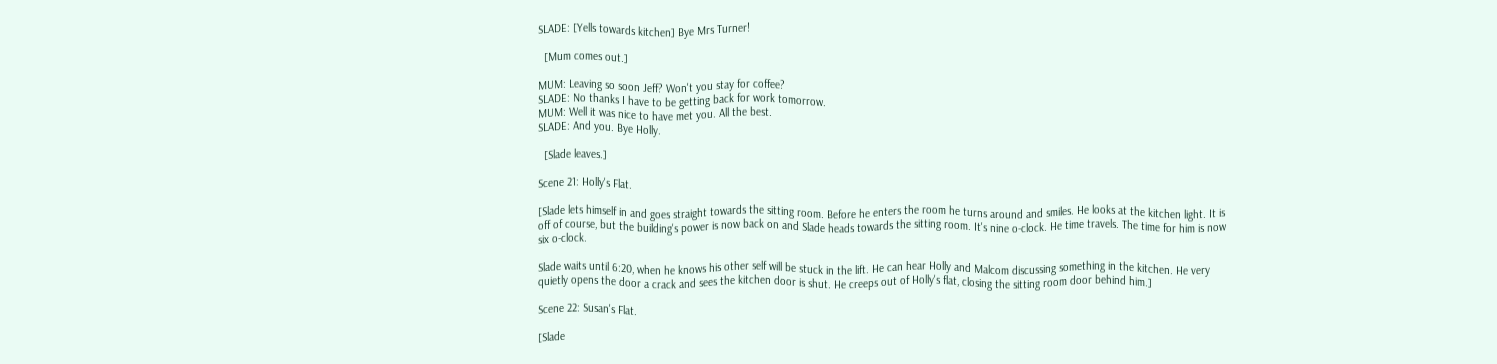SLADE: [Yells towards kitchen] Bye Mrs Turner!

  [Mum comes out.]

MUM: Leaving so soon Jeff? Won't you stay for coffee?
SLADE: No thanks I have to be getting back for work tomorrow.
MUM: Well it was nice to have met you. All the best.
SLADE: And you. Bye Holly.

  [Slade leaves.]

Scene 21: Holly's Flat.

[Slade lets himself in and goes straight towards the sitting room. Before he enters the room he turns around and smiles. He looks at the kitchen light. It is off of course, but the building's power is now back on and Slade heads towards the sitting room. It's nine o-clock. He time travels. The time for him is now six o-clock.

Slade waits until 6:20, when he knows his other self will be stuck in the lift. He can hear Holly and Malcom discussing something in the kitchen. He very quietly opens the door a crack and sees the kitchen door is shut. He creeps out of Holly's flat, closing the sitting room door behind him.]

Scene 22: Susan's Flat.

[Slade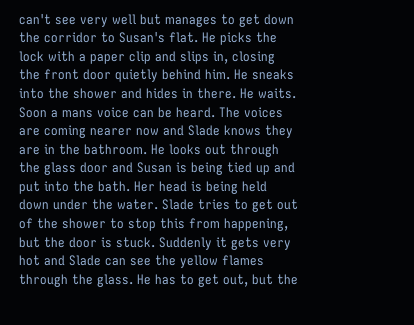can't see very well but manages to get down the corridor to Susan's flat. He picks the lock with a paper clip and slips in, closing the front door quietly behind him. He sneaks into the shower and hides in there. He waits. Soon a mans voice can be heard. The voices are coming nearer now and Slade knows they are in the bathroom. He looks out through the glass door and Susan is being tied up and put into the bath. Her head is being held down under the water. Slade tries to get out of the shower to stop this from happening, but the door is stuck. Suddenly it gets very hot and Slade can see the yellow flames through the glass. He has to get out, but the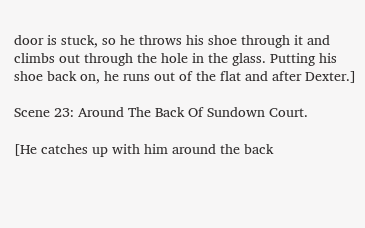door is stuck, so he throws his shoe through it and climbs out through the hole in the glass. Putting his shoe back on, he runs out of the flat and after Dexter.]

Scene 23: Around The Back Of Sundown Court.

[He catches up with him around the back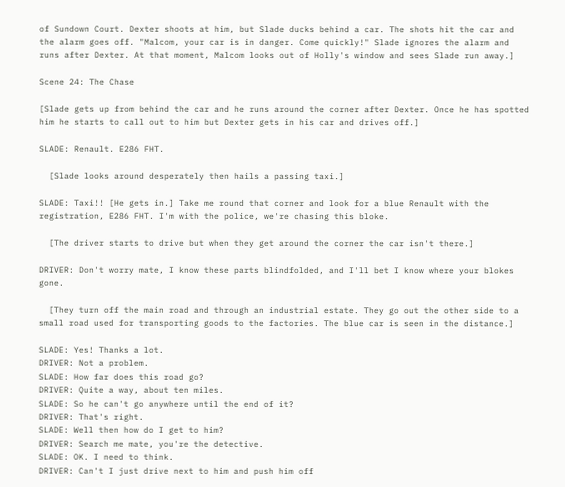of Sundown Court. Dexter shoots at him, but Slade ducks behind a car. The shots hit the car and the alarm goes off. "Malcom, your car is in danger. Come quickly!" Slade ignores the alarm and runs after Dexter. At that moment, Malcom looks out of Holly's window and sees Slade run away.]

Scene 24: The Chase

[Slade gets up from behind the car and he runs around the corner after Dexter. Once he has spotted him he starts to call out to him but Dexter gets in his car and drives off.]

SLADE: Renault. E286 FHT.

  [Slade looks around desperately then hails a passing taxi.]

SLADE: Taxi!! [He gets in.] Take me round that corner and look for a blue Renault with the registration, E286 FHT. I'm with the police, we're chasing this bloke.

  [The driver starts to drive but when they get around the corner the car isn't there.]

DRIVER: Don't worry mate, I know these parts blindfolded, and I'll bet I know where your blokes gone.

  [They turn off the main road and through an industrial estate. They go out the other side to a small road used for transporting goods to the factories. The blue car is seen in the distance.]

SLADE: Yes! Thanks a lot.
DRIVER: Not a problem.
SLADE: How far does this road go?
DRIVER: Quite a way, about ten miles.
SLADE: So he can't go anywhere until the end of it?
DRIVER: That's right.
SLADE: Well then how do I get to him?
DRIVER: Search me mate, you're the detective.
SLADE: OK. I need to think.
DRIVER: Can't I just drive next to him and push him off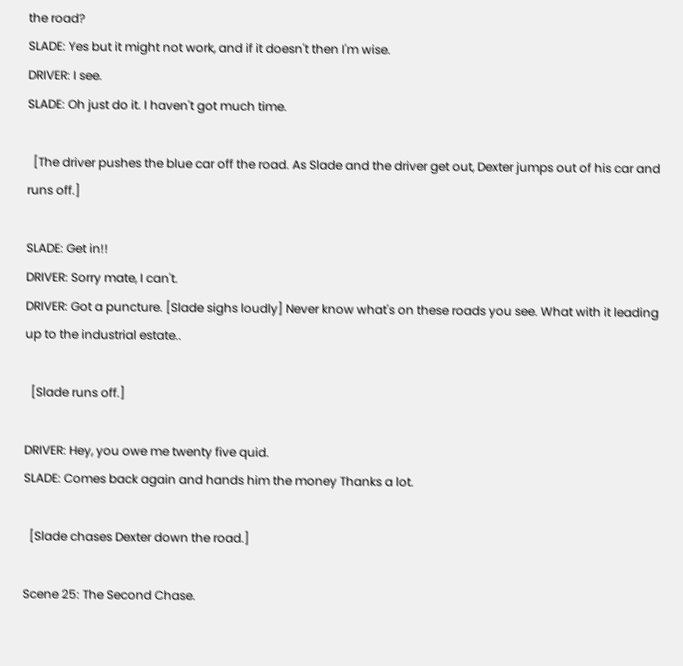the road?
SLADE: Yes but it might not work, and if it doesn't then I'm wise.
DRIVER: I see.
SLADE: Oh just do it. I haven't got much time.

  [The driver pushes the blue car off the road. As Slade and the driver get out, Dexter jumps out of his car and runs off.]

SLADE: Get in!!
DRIVER: Sorry mate, I can't.
DRIVER: Got a puncture. [Slade sighs loudly] Never know what's on these roads you see. What with it leading up to the industrial estate..

  [Slade runs off.]

DRIVER: Hey, you owe me twenty five quid.
SLADE: Comes back again and hands him the money Thanks a lot.

  [Slade chases Dexter down the road.]

Scene 25: The Second Chase.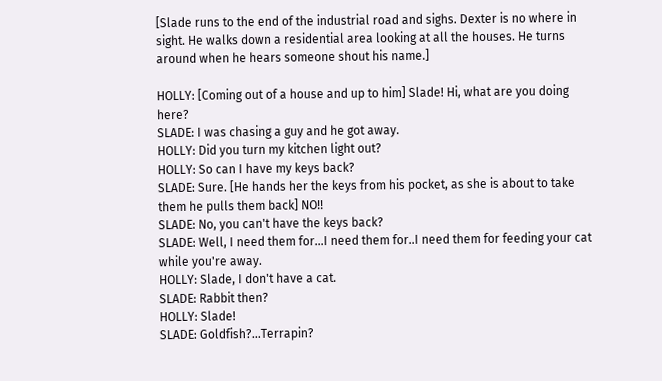[Slade runs to the end of the industrial road and sighs. Dexter is no where in sight. He walks down a residential area looking at all the houses. He turns around when he hears someone shout his name.]

HOLLY: [Coming out of a house and up to him] Slade! Hi, what are you doing here?
SLADE: I was chasing a guy and he got away.
HOLLY: Did you turn my kitchen light out?
HOLLY: So can I have my keys back?
SLADE: Sure. [He hands her the keys from his pocket, as she is about to take them he pulls them back] NO!!
SLADE: No, you can't have the keys back?
SLADE: Well, I need them for...I need them for..I need them for feeding your cat while you're away.
HOLLY: Slade, I don't have a cat.
SLADE: Rabbit then?
HOLLY: Slade!
SLADE: Goldfish?...Terrapin?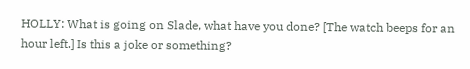HOLLY: What is going on Slade, what have you done? [The watch beeps for an hour left.] Is this a joke or something?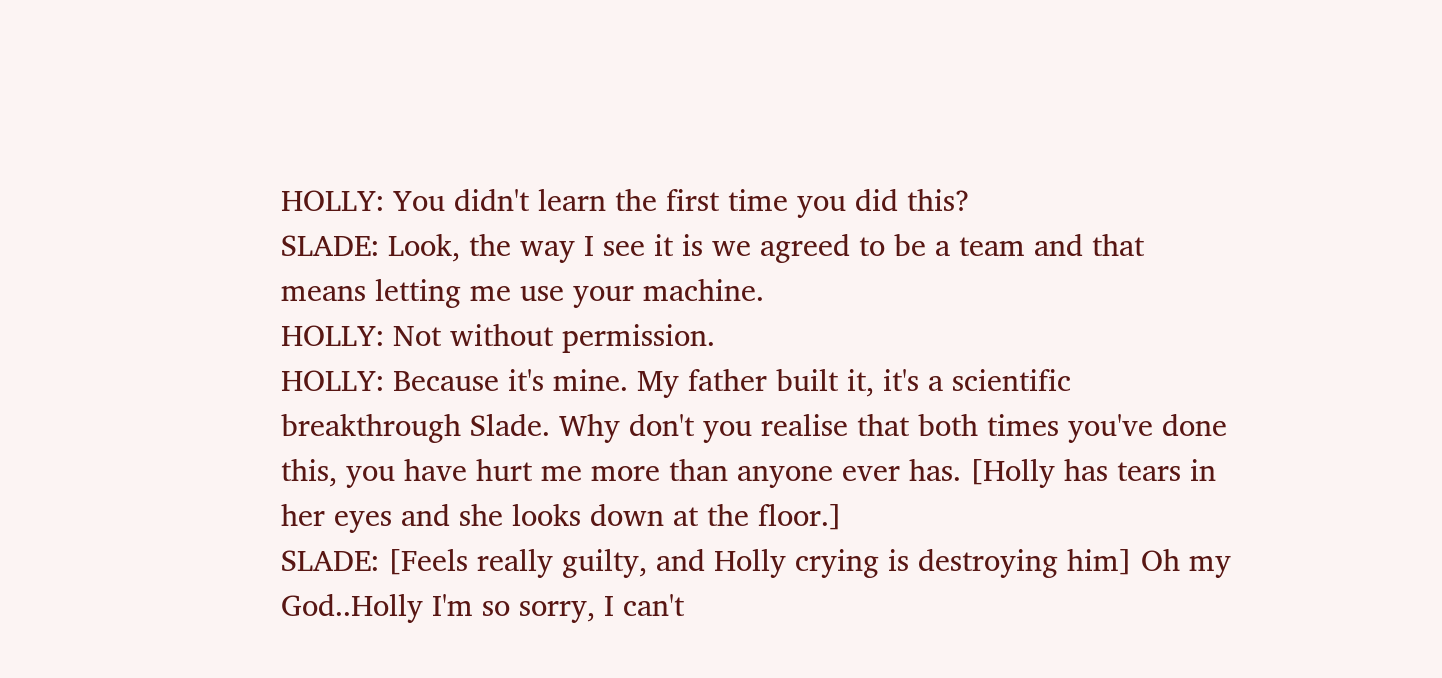HOLLY: You didn't learn the first time you did this?
SLADE: Look, the way I see it is we agreed to be a team and that means letting me use your machine.
HOLLY: Not without permission.
HOLLY: Because it's mine. My father built it, it's a scientific breakthrough Slade. Why don't you realise that both times you've done this, you have hurt me more than anyone ever has. [Holly has tears in her eyes and she looks down at the floor.]
SLADE: [Feels really guilty, and Holly crying is destroying him] Oh my God..Holly I'm so sorry, I can't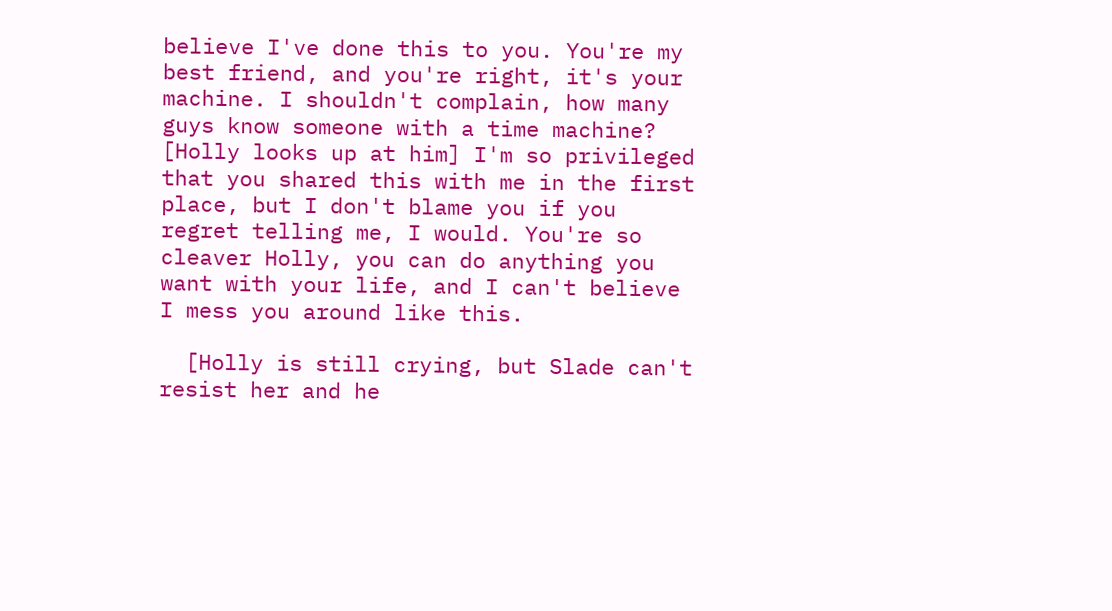believe I've done this to you. You're my best friend, and you're right, it's your machine. I shouldn't complain, how many guys know someone with a time machine? [Holly looks up at him] I'm so privileged that you shared this with me in the first place, but I don't blame you if you regret telling me, I would. You're so cleaver Holly, you can do anything you want with your life, and I can't believe I mess you around like this.

  [Holly is still crying, but Slade can't resist her and he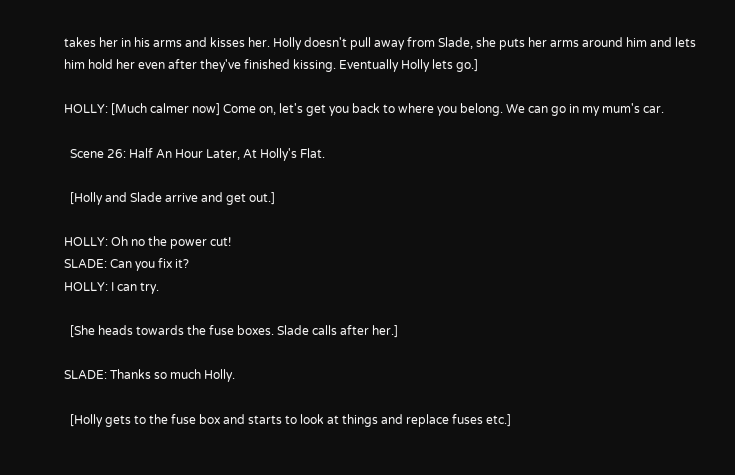takes her in his arms and kisses her. Holly doesn't pull away from Slade, she puts her arms around him and lets him hold her even after they've finished kissing. Eventually Holly lets go.]

HOLLY: [Much calmer now] Come on, let's get you back to where you belong. We can go in my mum's car.

  Scene 26: Half An Hour Later, At Holly's Flat.

  [Holly and Slade arrive and get out.]

HOLLY: Oh no the power cut!
SLADE: Can you fix it?
HOLLY: I can try.

  [She heads towards the fuse boxes. Slade calls after her.]

SLADE: Thanks so much Holly.

  [Holly gets to the fuse box and starts to look at things and replace fuses etc.]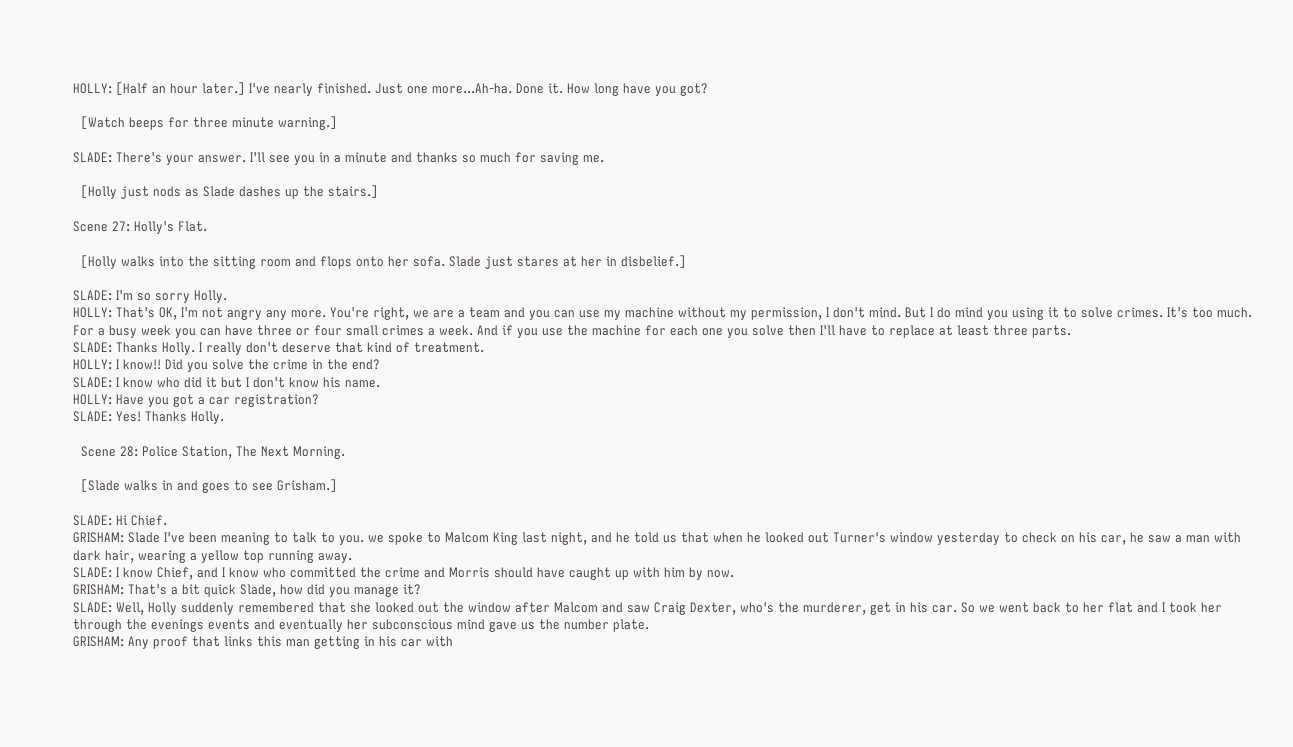HOLLY: [Half an hour later.] I've nearly finished. Just one more...Ah-ha. Done it. How long have you got?

  [Watch beeps for three minute warning.]

SLADE: There's your answer. I'll see you in a minute and thanks so much for saving me.

  [Holly just nods as Slade dashes up the stairs.]

Scene 27: Holly's Flat.

  [Holly walks into the sitting room and flops onto her sofa. Slade just stares at her in disbelief.]

SLADE: I'm so sorry Holly.
HOLLY: That's OK, I'm not angry any more. You're right, we are a team and you can use my machine without my permission, I don't mind. But I do mind you using it to solve crimes. It's too much. For a busy week you can have three or four small crimes a week. And if you use the machine for each one you solve then I'll have to replace at least three parts.
SLADE: Thanks Holly. I really don't deserve that kind of treatment.
HOLLY: I know!! Did you solve the crime in the end?
SLADE: I know who did it but I don't know his name.
HOLLY: Have you got a car registration?
SLADE: Yes! Thanks Holly.

  Scene 28: Police Station, The Next Morning.

  [Slade walks in and goes to see Grisham.]

SLADE: Hi Chief.
GRISHAM: Slade I've been meaning to talk to you. we spoke to Malcom King last night, and he told us that when he looked out Turner's window yesterday to check on his car, he saw a man with dark hair, wearing a yellow top running away.
SLADE: I know Chief, and I know who committed the crime and Morris should have caught up with him by now.
GRISHAM: That's a bit quick Slade, how did you manage it?
SLADE: Well, Holly suddenly remembered that she looked out the window after Malcom and saw Craig Dexter, who's the murderer, get in his car. So we went back to her flat and I took her through the evenings events and eventually her subconscious mind gave us the number plate.
GRISHAM: Any proof that links this man getting in his car with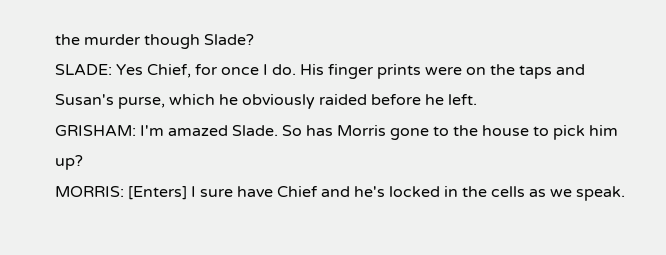the murder though Slade?
SLADE: Yes Chief, for once I do. His finger prints were on the taps and Susan's purse, which he obviously raided before he left.
GRISHAM: I'm amazed Slade. So has Morris gone to the house to pick him up?
MORRIS: [Enters] I sure have Chief and he's locked in the cells as we speak.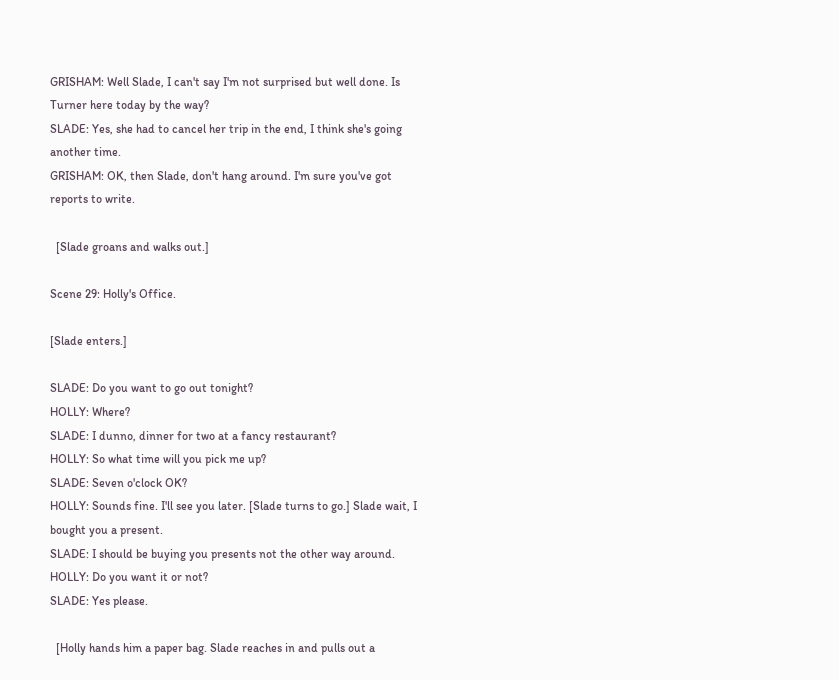GRISHAM: Well Slade, I can't say I'm not surprised but well done. Is Turner here today by the way?
SLADE: Yes, she had to cancel her trip in the end, I think she's going another time.
GRISHAM: OK, then Slade, don't hang around. I'm sure you've got reports to write.

  [Slade groans and walks out.]

Scene 29: Holly's Office.

[Slade enters.]

SLADE: Do you want to go out tonight?
HOLLY: Where?
SLADE: I dunno, dinner for two at a fancy restaurant?
HOLLY: So what time will you pick me up?
SLADE: Seven o'clock OK?
HOLLY: Sounds fine. I'll see you later. [Slade turns to go.] Slade wait, I bought you a present.
SLADE: I should be buying you presents not the other way around.
HOLLY: Do you want it or not?
SLADE: Yes please.

  [Holly hands him a paper bag. Slade reaches in and pulls out a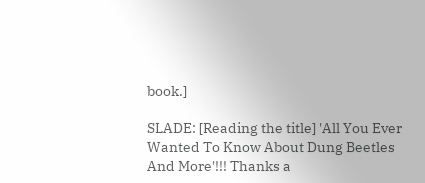book.]

SLADE: [Reading the title] 'All You Ever Wanted To Know About Dung Beetles And More'!!! Thanks a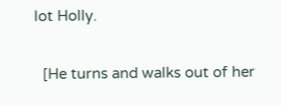lot Holly.

  [He turns and walks out of her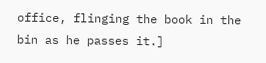office, flinging the book in the bin as he passes it.]